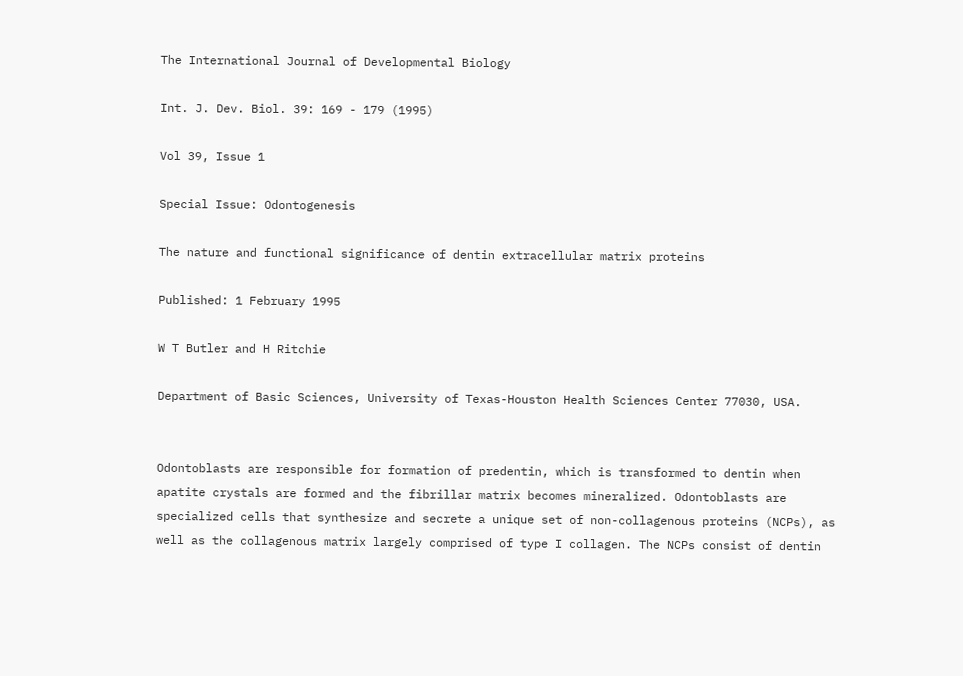The International Journal of Developmental Biology

Int. J. Dev. Biol. 39: 169 - 179 (1995)

Vol 39, Issue 1

Special Issue: Odontogenesis

The nature and functional significance of dentin extracellular matrix proteins

Published: 1 February 1995

W T Butler and H Ritchie

Department of Basic Sciences, University of Texas-Houston Health Sciences Center 77030, USA.


Odontoblasts are responsible for formation of predentin, which is transformed to dentin when apatite crystals are formed and the fibrillar matrix becomes mineralized. Odontoblasts are specialized cells that synthesize and secrete a unique set of non-collagenous proteins (NCPs), as well as the collagenous matrix largely comprised of type I collagen. The NCPs consist of dentin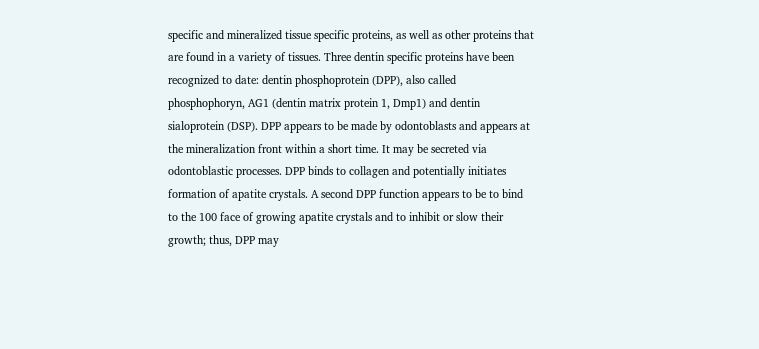specific and mineralized tissue specific proteins, as well as other proteins that are found in a variety of tissues. Three dentin specific proteins have been recognized to date: dentin phosphoprotein (DPP), also called phosphophoryn, AG1 (dentin matrix protein 1, Dmp1) and dentin sialoprotein (DSP). DPP appears to be made by odontoblasts and appears at the mineralization front within a short time. It may be secreted via odontoblastic processes. DPP binds to collagen and potentially initiates formation of apatite crystals. A second DPP function appears to be to bind to the 100 face of growing apatite crystals and to inhibit or slow their growth; thus, DPP may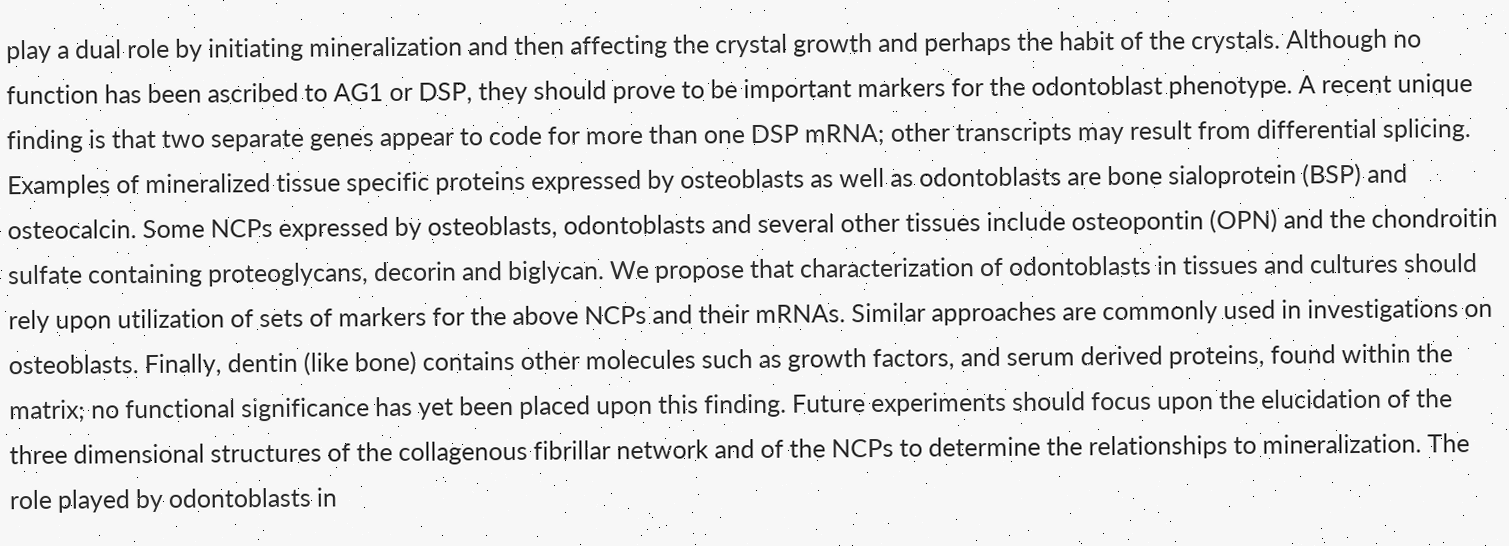play a dual role by initiating mineralization and then affecting the crystal growth and perhaps the habit of the crystals. Although no function has been ascribed to AG1 or DSP, they should prove to be important markers for the odontoblast phenotype. A recent unique finding is that two separate genes appear to code for more than one DSP mRNA; other transcripts may result from differential splicing. Examples of mineralized tissue specific proteins expressed by osteoblasts as well as odontoblasts are bone sialoprotein (BSP) and osteocalcin. Some NCPs expressed by osteoblasts, odontoblasts and several other tissues include osteopontin (OPN) and the chondroitin sulfate containing proteoglycans, decorin and biglycan. We propose that characterization of odontoblasts in tissues and cultures should rely upon utilization of sets of markers for the above NCPs and their mRNAs. Similar approaches are commonly used in investigations on osteoblasts. Finally, dentin (like bone) contains other molecules such as growth factors, and serum derived proteins, found within the matrix; no functional significance has yet been placed upon this finding. Future experiments should focus upon the elucidation of the three dimensional structures of the collagenous fibrillar network and of the NCPs to determine the relationships to mineralization. The role played by odontoblasts in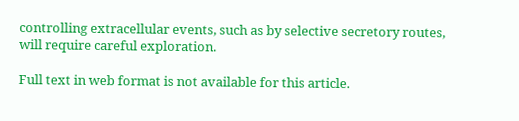controlling extracellular events, such as by selective secretory routes, will require careful exploration.

Full text in web format is not available for this article.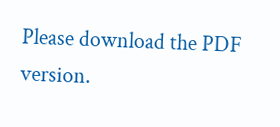Please download the PDF version.